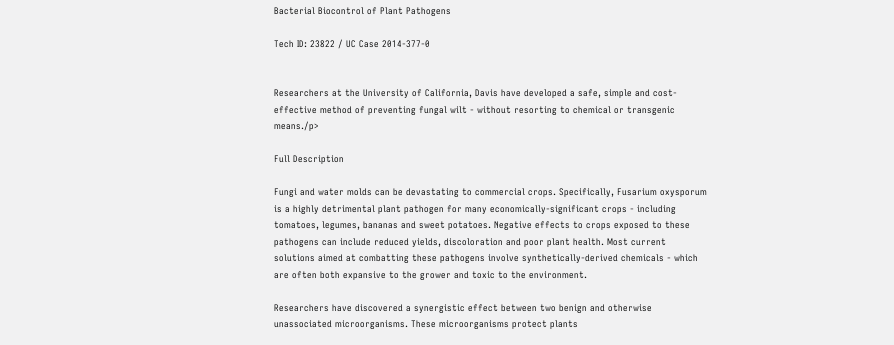Bacterial Biocontrol of Plant Pathogens

Tech ID: 23822 / UC Case 2014-377-0


Researchers at the University of California, Davis have developed a safe, simple and cost-effective method of preventing fungal wilt - without resorting to chemical or transgenic means./p>

Full Description

Fungi and water molds can be devastating to commercial crops. Specifically, Fusarium oxysporum is a highly detrimental plant pathogen for many economically-significant crops - including tomatoes, legumes, bananas and sweet potatoes. Negative effects to crops exposed to these pathogens can include reduced yields, discoloration and poor plant health. Most current solutions aimed at combatting these pathogens involve synthetically-derived chemicals - which are often both expansive to the grower and toxic to the environment.

Researchers have discovered a synergistic effect between two benign and otherwise unassociated microorganisms. These microorganisms protect plants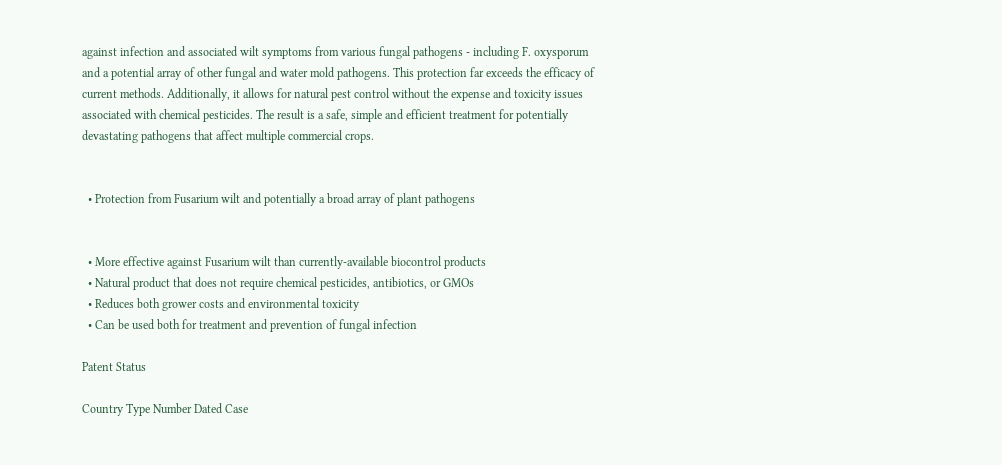against infection and associated wilt symptoms from various fungal pathogens - including F. oxysporum and a potential array of other fungal and water mold pathogens. This protection far exceeds the efficacy of current methods. Additionally, it allows for natural pest control without the expense and toxicity issues associated with chemical pesticides. The result is a safe, simple and efficient treatment for potentially devastating pathogens that affect multiple commercial crops.


  • Protection from Fusarium wilt and potentially a broad array of plant pathogens


  • More effective against Fusarium wilt than currently-available biocontrol products
  • Natural product that does not require chemical pesticides, antibiotics, or GMOs
  • Reduces both grower costs and environmental toxicity
  • Can be used both for treatment and prevention of fungal infection

Patent Status

Country Type Number Dated Case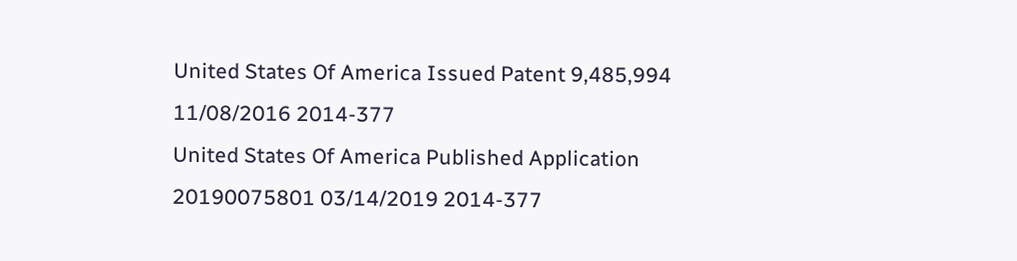United States Of America Issued Patent 9,485,994 11/08/2016 2014-377
United States Of America Published Application 20190075801 03/14/2019 2014-377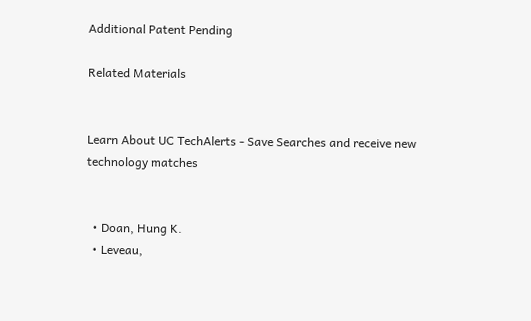Additional Patent Pending

Related Materials


Learn About UC TechAlerts - Save Searches and receive new technology matches


  • Doan, Hung K.
  • Leveau,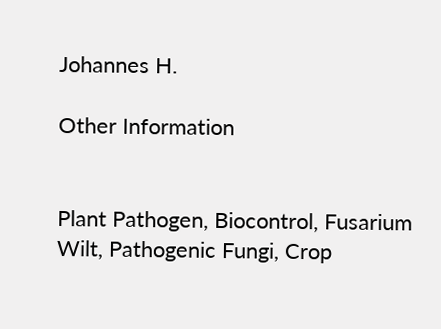Johannes H.

Other Information


Plant Pathogen, Biocontrol, Fusarium Wilt, Pathogenic Fungi, Crop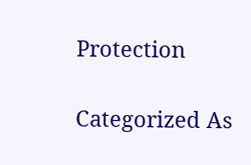Protection

Categorized As